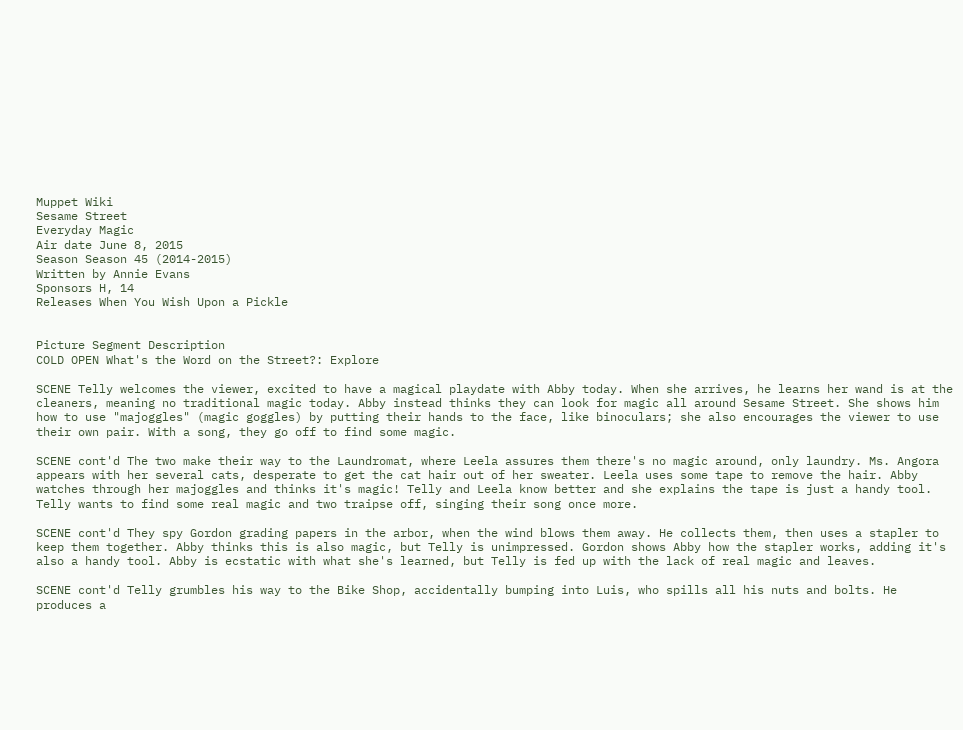Muppet Wiki
Sesame Street
Everyday Magic
Air date June 8, 2015
Season Season 45 (2014-2015)
Written by Annie Evans
Sponsors H, 14
Releases When You Wish Upon a Pickle


Picture Segment Description
COLD OPEN What's the Word on the Street?: Explore

SCENE Telly welcomes the viewer, excited to have a magical playdate with Abby today. When she arrives, he learns her wand is at the cleaners, meaning no traditional magic today. Abby instead thinks they can look for magic all around Sesame Street. She shows him how to use "majoggles" (magic goggles) by putting their hands to the face, like binoculars; she also encourages the viewer to use their own pair. With a song, they go off to find some magic.

SCENE cont'd The two make their way to the Laundromat, where Leela assures them there's no magic around, only laundry. Ms. Angora appears with her several cats, desperate to get the cat hair out of her sweater. Leela uses some tape to remove the hair. Abby watches through her majoggles and thinks it's magic! Telly and Leela know better and she explains the tape is just a handy tool. Telly wants to find some real magic and two traipse off, singing their song once more.

SCENE cont'd They spy Gordon grading papers in the arbor, when the wind blows them away. He collects them, then uses a stapler to keep them together. Abby thinks this is also magic, but Telly is unimpressed. Gordon shows Abby how the stapler works, adding it's also a handy tool. Abby is ecstatic with what she's learned, but Telly is fed up with the lack of real magic and leaves.

SCENE cont'd Telly grumbles his way to the Bike Shop, accidentally bumping into Luis, who spills all his nuts and bolts. He produces a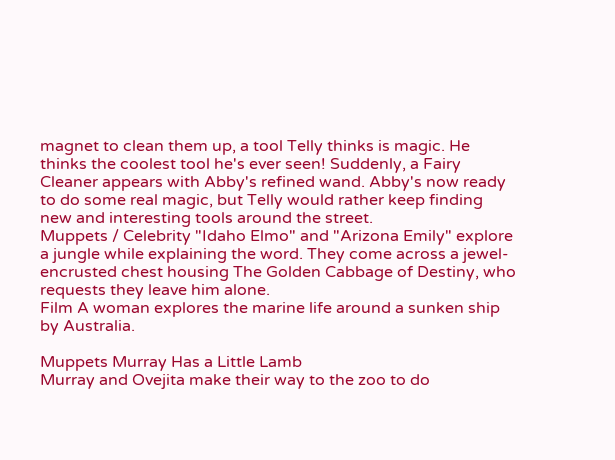magnet to clean them up, a tool Telly thinks is magic. He thinks the coolest tool he's ever seen! Suddenly, a Fairy Cleaner appears with Abby's refined wand. Abby's now ready to do some real magic, but Telly would rather keep finding new and interesting tools around the street.
Muppets / Celebrity "Idaho Elmo" and "Arizona Emily" explore a jungle while explaining the word. They come across a jewel-encrusted chest housing The Golden Cabbage of Destiny, who requests they leave him alone.
Film A woman explores the marine life around a sunken ship by Australia.

Muppets Murray Has a Little Lamb
Murray and Ovejita make their way to the zoo to do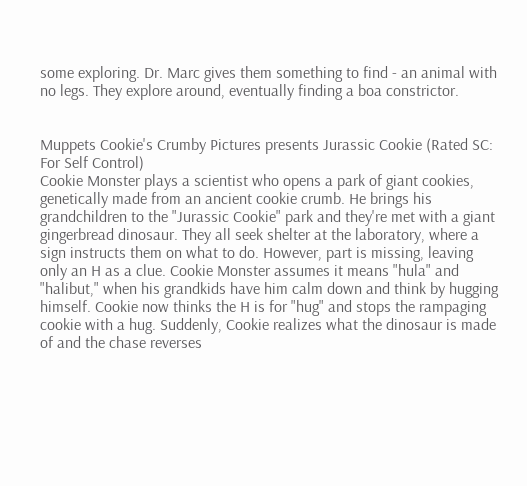some exploring. Dr. Marc gives them something to find - an animal with no legs. They explore around, eventually finding a boa constrictor.


Muppets Cookie's Crumby Pictures presents Jurassic Cookie (Rated SC: For Self Control)
Cookie Monster plays a scientist who opens a park of giant cookies, genetically made from an ancient cookie crumb. He brings his grandchildren to the "Jurassic Cookie" park and they're met with a giant gingerbread dinosaur. They all seek shelter at the laboratory, where a sign instructs them on what to do. However, part is missing, leaving only an H as a clue. Cookie Monster assumes it means "hula" and "halibut," when his grandkids have him calm down and think by hugging himself. Cookie now thinks the H is for "hug" and stops the rampaging cookie with a hug. Suddenly, Cookie realizes what the dinosaur is made of and the chase reverses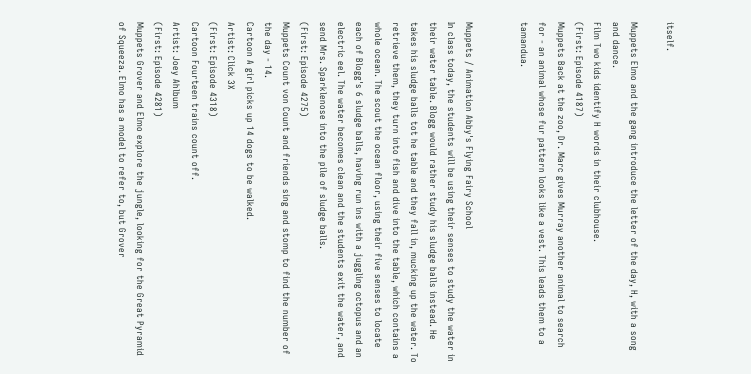itself.

Muppets Elmo and the gang introduce the letter of the day, H, with a song and dance.
Film Two kids identify H words in their clubhouse.
(First: Episode 4187)
Muppets Back at the zoo, Dr. Marc gives Murray another animal to search for - an animal whose fur pattern looks like a vest. This leads them to a tamandua.


Muppets / Animation Abby's Flying Fairy School
In class today, the students will be using their senses to study the water in their water table. Blogg would rather study his sludge balls instead. He takes his sludge balls tot he table and they fall in, mucking up the water. To retrieve them, they turn into fish and dive into the table, which contains a whole ocean. The scout the ocean floor, using their five senses to locate each of Blogg's 6 sludge balls, having run ins with a juggling octopus and an electric eel. The water becomes clean and the students exit the water, and send Mrs. Sparklenose into the pile of sludge balls.
(First: Episode 4275)
Muppets Count von Count and friends sing and stomp to find the number of the day - 14.
Cartoon A girl picks up 14 dogs to be walked.
Artist: Click 3X
(First: Episode 4318)
Cartoon Fourteen trains count off.
Artist: Joey Ahlbum
(First: Episode 4281)
Muppets Grover and Elmo explore the jungle, looking for the Great Pyramid of Squeeza. Elmo has a model to refer to, but Grover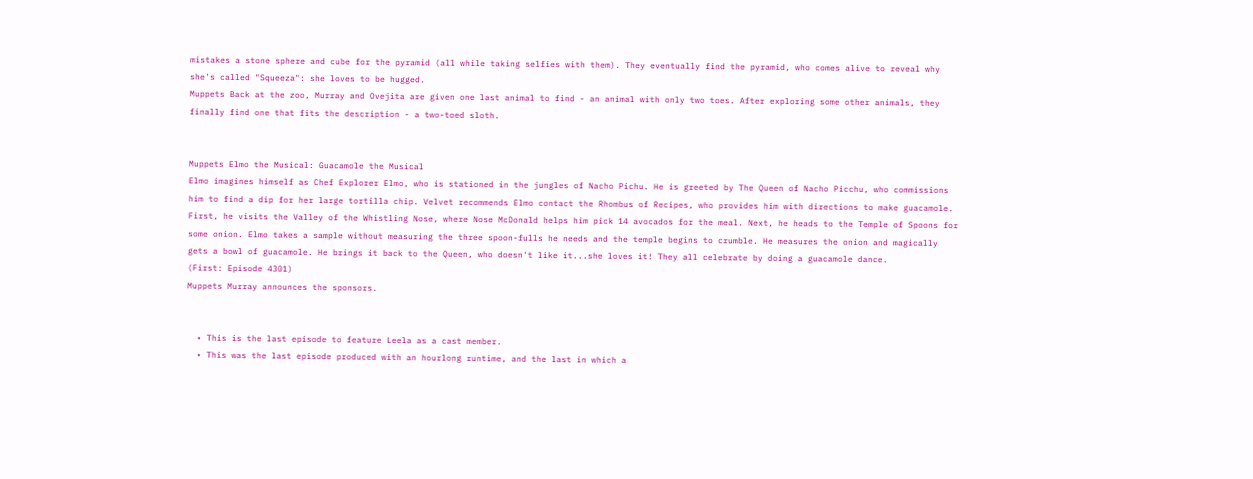mistakes a stone sphere and cube for the pyramid (all while taking selfies with them). They eventually find the pyramid, who comes alive to reveal why she's called "Squeeza": she loves to be hugged.
Muppets Back at the zoo, Murray and Ovejita are given one last animal to find - an animal with only two toes. After exploring some other animals, they finally find one that fits the description - a two-toed sloth.


Muppets Elmo the Musical: Guacamole the Musical
Elmo imagines himself as Chef Explorer Elmo, who is stationed in the jungles of Nacho Pichu. He is greeted by The Queen of Nacho Picchu, who commissions him to find a dip for her large tortilla chip. Velvet recommends Elmo contact the Rhombus of Recipes, who provides him with directions to make guacamole. First, he visits the Valley of the Whistling Nose, where Nose McDonald helps him pick 14 avocados for the meal. Next, he heads to the Temple of Spoons for some onion. Elmo takes a sample without measuring the three spoon-fulls he needs and the temple begins to crumble. He measures the onion and magically gets a bowl of guacamole. He brings it back to the Queen, who doesn't like it...she loves it! They all celebrate by doing a guacamole dance.
(First: Episode 4301)
Muppets Murray announces the sponsors.


  • This is the last episode to feature Leela as a cast member.
  • This was the last episode produced with an hourlong runtime, and the last in which a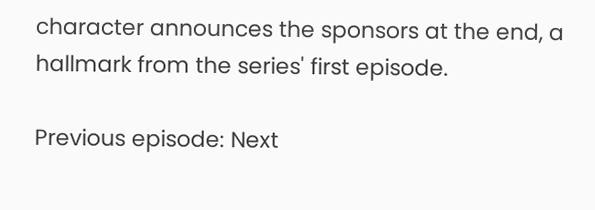character announces the sponsors at the end, a hallmark from the series' first episode.

Previous episode: Next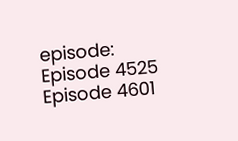episode:
Episode 4525 Episode 4601